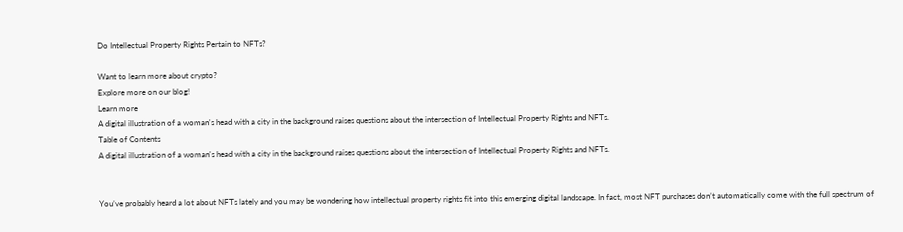Do Intellectual Property Rights Pertain to NFTs?

Want to learn more about crypto?
Explore more on our blog!
Learn more
A digital illustration of a woman's head with a city in the background raises questions about the intersection of Intellectual Property Rights and NFTs.
Table of Contents
A digital illustration of a woman's head with a city in the background raises questions about the intersection of Intellectual Property Rights and NFTs.


You’ve probably heard a lot about NFTs lately and you may be wondering how intellectual property rights fit into this emerging digital landscape. In fact, most NFT purchases don’t automatically come with the full spectrum of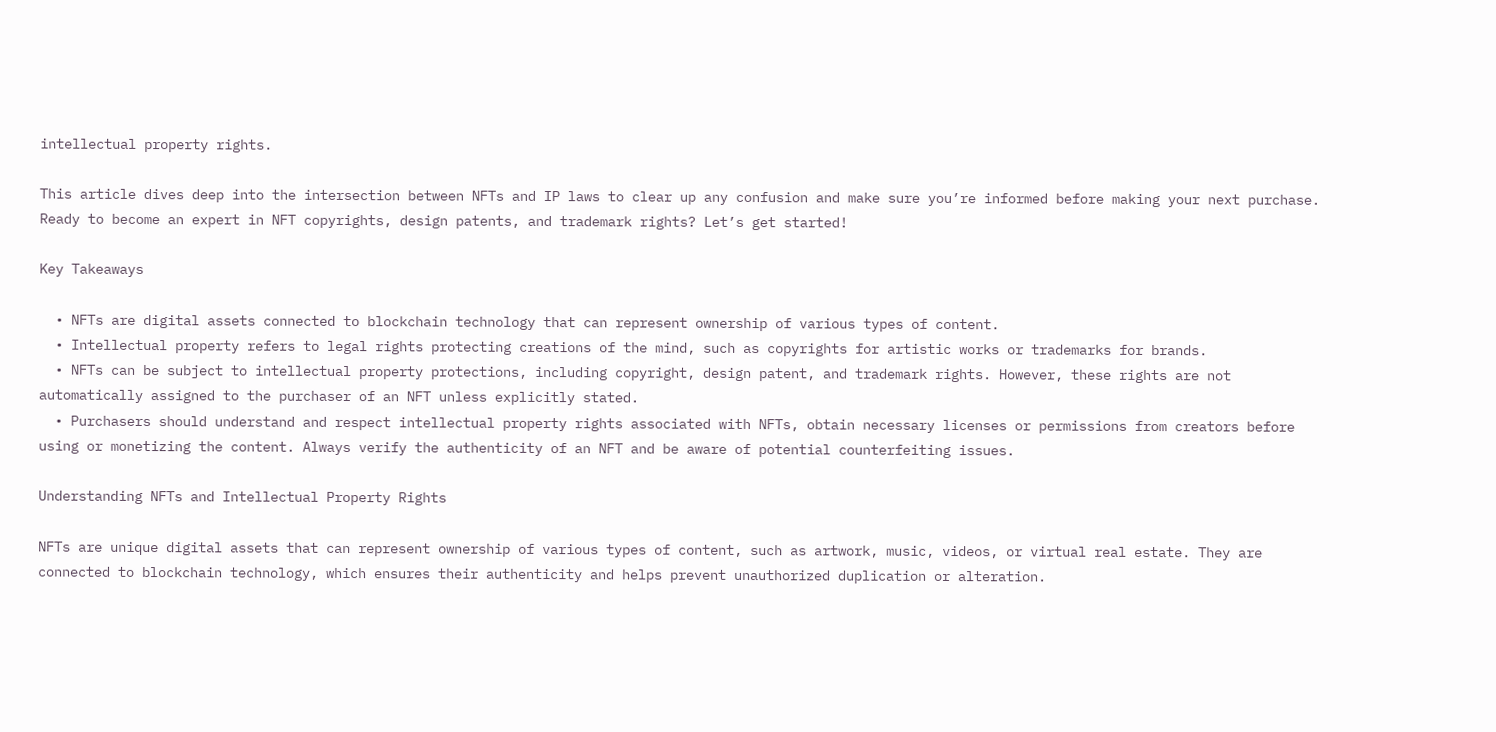intellectual property rights.

This article dives deep into the intersection between NFTs and IP laws to clear up any confusion and make sure you’re informed before making your next purchase. Ready to become an expert in NFT copyrights, design patents, and trademark rights? Let’s get started!

Key Takeaways

  • NFTs are digital assets connected to blockchain technology that can represent ownership of various types of content.
  • Intellectual property refers to legal rights protecting creations of the mind, such as copyrights for artistic works or trademarks for brands.
  • NFTs can be subject to intellectual property protections, including copyright, design patent, and trademark rights. However, these rights are not automatically assigned to the purchaser of an NFT unless explicitly stated.
  • Purchasers should understand and respect intellectual property rights associated with NFTs, obtain necessary licenses or permissions from creators before using or monetizing the content. Always verify the authenticity of an NFT and be aware of potential counterfeiting issues.

Understanding NFTs and Intellectual Property Rights

NFTs are unique digital assets that can represent ownership of various types of content, such as artwork, music, videos, or virtual real estate. They are connected to blockchain technology, which ensures their authenticity and helps prevent unauthorized duplication or alteration.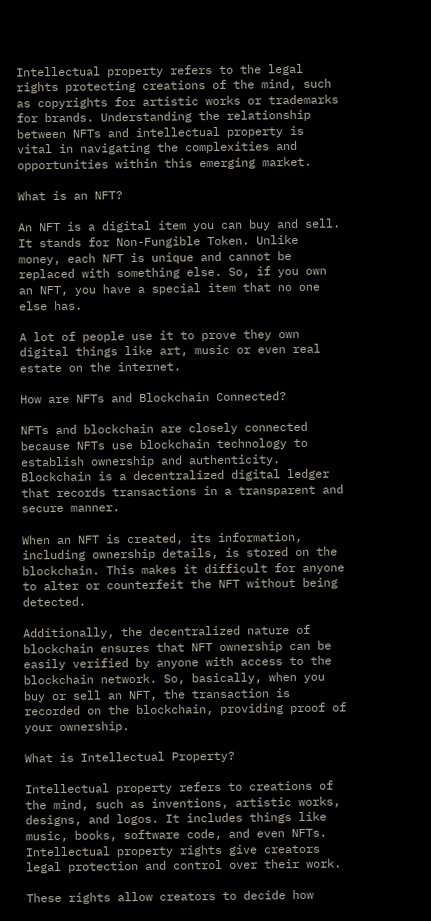Intellectual property refers to the legal rights protecting creations of the mind, such as copyrights for artistic works or trademarks for brands. Understanding the relationship between NFTs and intellectual property is vital in navigating the complexities and opportunities within this emerging market.

What is an NFT?

An NFT is a digital item you can buy and sell. It stands for Non-Fungible Token. Unlike money, each NFT is unique and cannot be replaced with something else. So, if you own an NFT, you have a special item that no one else has.

A lot of people use it to prove they own digital things like art, music or even real estate on the internet.

How are NFTs and Blockchain Connected?

NFTs and blockchain are closely connected because NFTs use blockchain technology to establish ownership and authenticity. Blockchain is a decentralized digital ledger that records transactions in a transparent and secure manner.

When an NFT is created, its information, including ownership details, is stored on the blockchain. This makes it difficult for anyone to alter or counterfeit the NFT without being detected.

Additionally, the decentralized nature of blockchain ensures that NFT ownership can be easily verified by anyone with access to the blockchain network. So, basically, when you buy or sell an NFT, the transaction is recorded on the blockchain, providing proof of your ownership.

What is Intellectual Property?

Intellectual property refers to creations of the mind, such as inventions, artistic works, designs, and logos. It includes things like music, books, software code, and even NFTs. Intellectual property rights give creators legal protection and control over their work.

These rights allow creators to decide how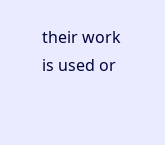their work is used or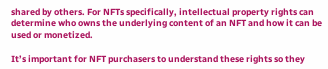shared by others. For NFTs specifically, intellectual property rights can determine who owns the underlying content of an NFT and how it can be used or monetized.

It’s important for NFT purchasers to understand these rights so they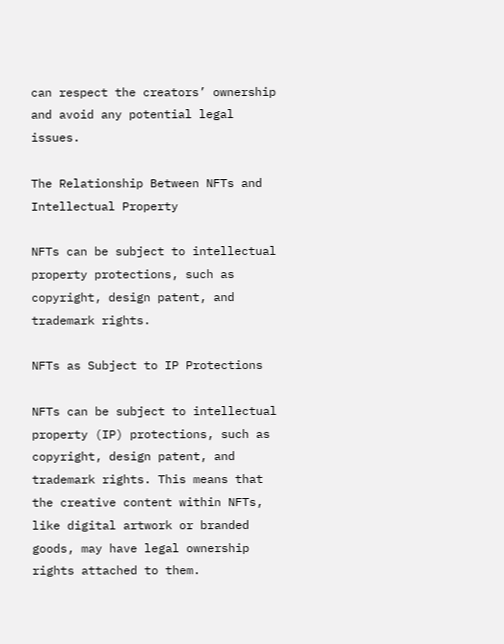can respect the creators’ ownership and avoid any potential legal issues.

The Relationship Between NFTs and Intellectual Property

NFTs can be subject to intellectual property protections, such as copyright, design patent, and trademark rights.

NFTs as Subject to IP Protections

NFTs can be subject to intellectual property (IP) protections, such as copyright, design patent, and trademark rights. This means that the creative content within NFTs, like digital artwork or branded goods, may have legal ownership rights attached to them.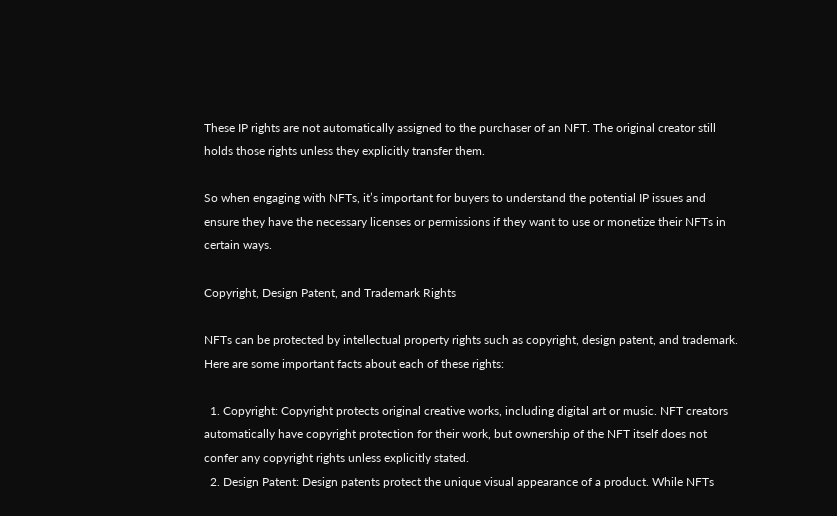These IP rights are not automatically assigned to the purchaser of an NFT. The original creator still holds those rights unless they explicitly transfer them.

So when engaging with NFTs, it’s important for buyers to understand the potential IP issues and ensure they have the necessary licenses or permissions if they want to use or monetize their NFTs in certain ways.

Copyright, Design Patent, and Trademark Rights

NFTs can be protected by intellectual property rights such as copyright, design patent, and trademark. Here are some important facts about each of these rights:

  1. Copyright: Copyright protects original creative works, including digital art or music. NFT creators automatically have copyright protection for their work, but ownership of the NFT itself does not confer any copyright rights unless explicitly stated.
  2. Design Patent: Design patents protect the unique visual appearance of a product. While NFTs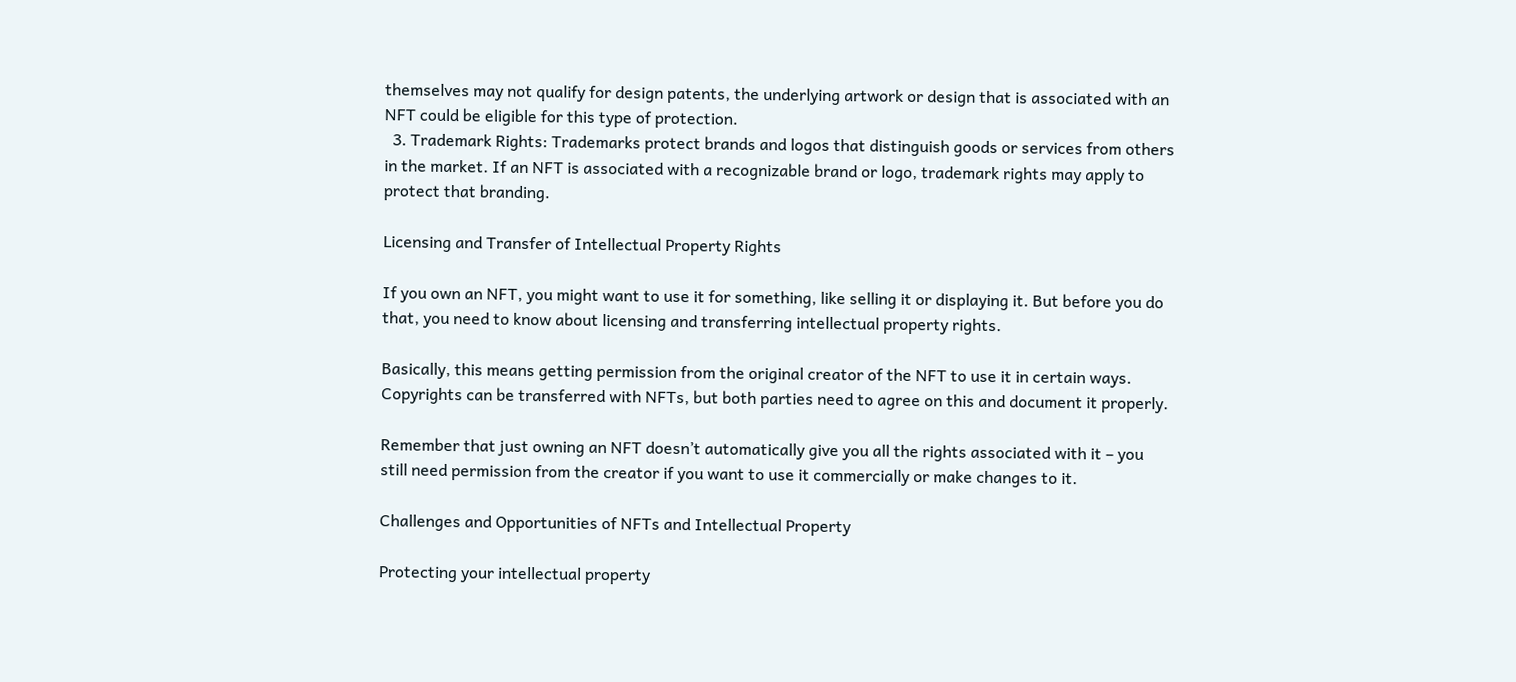themselves may not qualify for design patents, the underlying artwork or design that is associated with an NFT could be eligible for this type of protection.
  3. Trademark Rights: Trademarks protect brands and logos that distinguish goods or services from others in the market. If an NFT is associated with a recognizable brand or logo, trademark rights may apply to protect that branding.

Licensing and Transfer of Intellectual Property Rights

If you own an NFT, you might want to use it for something, like selling it or displaying it. But before you do that, you need to know about licensing and transferring intellectual property rights.

Basically, this means getting permission from the original creator of the NFT to use it in certain ways. Copyrights can be transferred with NFTs, but both parties need to agree on this and document it properly.

Remember that just owning an NFT doesn’t automatically give you all the rights associated with it – you still need permission from the creator if you want to use it commercially or make changes to it.

Challenges and Opportunities of NFTs and Intellectual Property

Protecting your intellectual property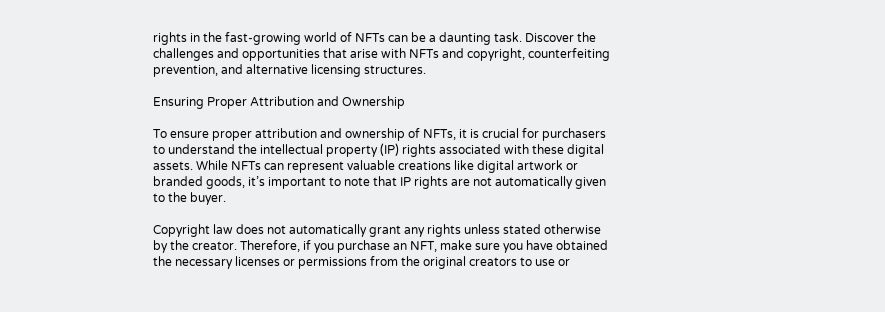rights in the fast-growing world of NFTs can be a daunting task. Discover the challenges and opportunities that arise with NFTs and copyright, counterfeiting prevention, and alternative licensing structures.

Ensuring Proper Attribution and Ownership

To ensure proper attribution and ownership of NFTs, it is crucial for purchasers to understand the intellectual property (IP) rights associated with these digital assets. While NFTs can represent valuable creations like digital artwork or branded goods, it’s important to note that IP rights are not automatically given to the buyer.

Copyright law does not automatically grant any rights unless stated otherwise by the creator. Therefore, if you purchase an NFT, make sure you have obtained the necessary licenses or permissions from the original creators to use or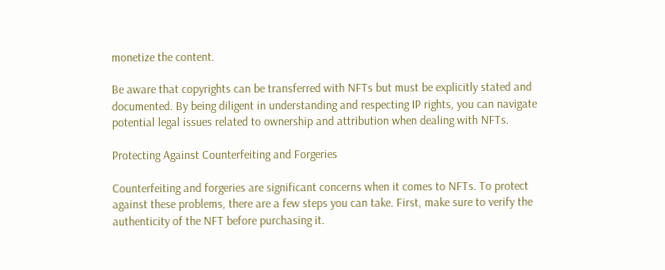monetize the content.

Be aware that copyrights can be transferred with NFTs but must be explicitly stated and documented. By being diligent in understanding and respecting IP rights, you can navigate potential legal issues related to ownership and attribution when dealing with NFTs.

Protecting Against Counterfeiting and Forgeries

Counterfeiting and forgeries are significant concerns when it comes to NFTs. To protect against these problems, there are a few steps you can take. First, make sure to verify the authenticity of the NFT before purchasing it.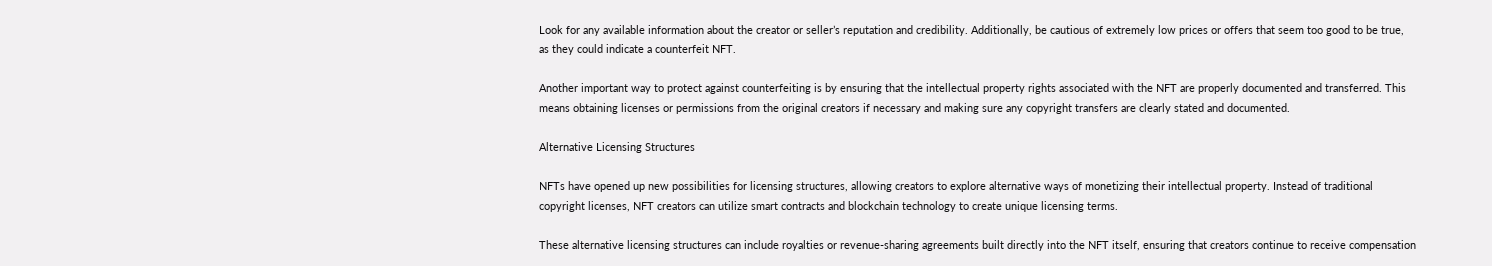Look for any available information about the creator or seller’s reputation and credibility. Additionally, be cautious of extremely low prices or offers that seem too good to be true, as they could indicate a counterfeit NFT.

Another important way to protect against counterfeiting is by ensuring that the intellectual property rights associated with the NFT are properly documented and transferred. This means obtaining licenses or permissions from the original creators if necessary and making sure any copyright transfers are clearly stated and documented.

Alternative Licensing Structures

NFTs have opened up new possibilities for licensing structures, allowing creators to explore alternative ways of monetizing their intellectual property. Instead of traditional copyright licenses, NFT creators can utilize smart contracts and blockchain technology to create unique licensing terms.

These alternative licensing structures can include royalties or revenue-sharing agreements built directly into the NFT itself, ensuring that creators continue to receive compensation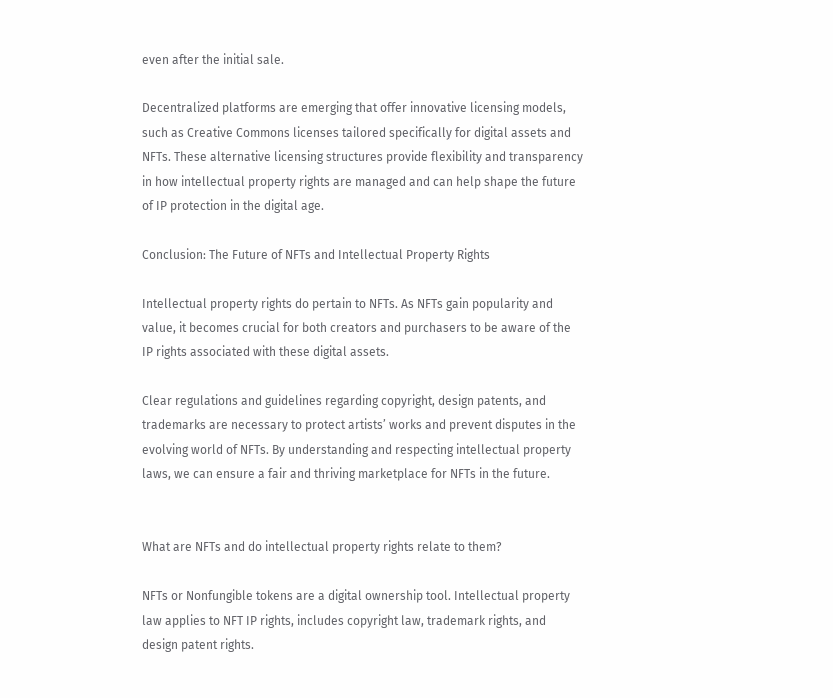even after the initial sale.

Decentralized platforms are emerging that offer innovative licensing models, such as Creative Commons licenses tailored specifically for digital assets and NFTs. These alternative licensing structures provide flexibility and transparency in how intellectual property rights are managed and can help shape the future of IP protection in the digital age.

Conclusion: The Future of NFTs and Intellectual Property Rights

Intellectual property rights do pertain to NFTs. As NFTs gain popularity and value, it becomes crucial for both creators and purchasers to be aware of the IP rights associated with these digital assets.

Clear regulations and guidelines regarding copyright, design patents, and trademarks are necessary to protect artists’ works and prevent disputes in the evolving world of NFTs. By understanding and respecting intellectual property laws, we can ensure a fair and thriving marketplace for NFTs in the future.


What are NFTs and do intellectual property rights relate to them?

NFTs or Nonfungible tokens are a digital ownership tool. Intellectual property law applies to NFT IP rights, includes copyright law, trademark rights, and design patent rights.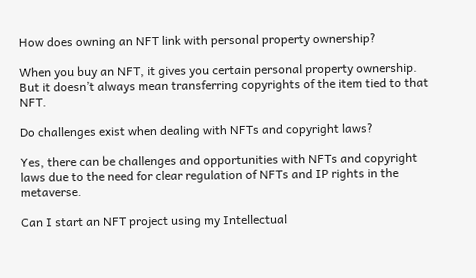How does owning an NFT link with personal property ownership?

When you buy an NFT, it gives you certain personal property ownership. But it doesn’t always mean transferring copyrights of the item tied to that NFT.

Do challenges exist when dealing with NFTs and copyright laws?

Yes, there can be challenges and opportunities with NFTs and copyright laws due to the need for clear regulation of NFTs and IP rights in the metaverse.

Can I start an NFT project using my Intellectual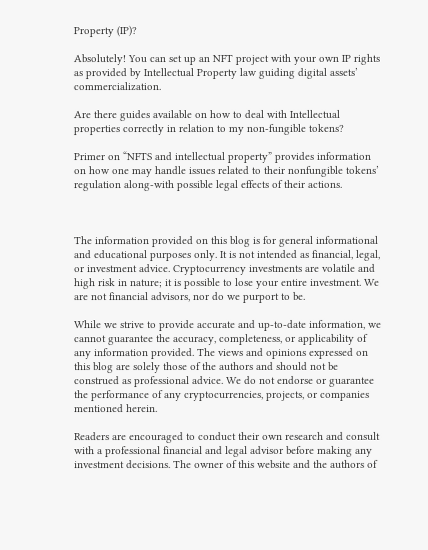Property (IP)?

Absolutely! You can set up an NFT project with your own IP rights as provided by Intellectual Property law guiding digital assets’ commercialization.

Are there guides available on how to deal with Intellectual properties correctly in relation to my non-fungible tokens?

Primer on “NFTS and intellectual property” provides information on how one may handle issues related to their nonfungible tokens’ regulation along-with possible legal effects of their actions.



The information provided on this blog is for general informational and educational purposes only. It is not intended as financial, legal, or investment advice. Cryptocurrency investments are volatile and high risk in nature; it is possible to lose your entire investment. We are not financial advisors, nor do we purport to be.

While we strive to provide accurate and up-to-date information, we cannot guarantee the accuracy, completeness, or applicability of any information provided. The views and opinions expressed on this blog are solely those of the authors and should not be construed as professional advice. We do not endorse or guarantee the performance of any cryptocurrencies, projects, or companies mentioned herein.

Readers are encouraged to conduct their own research and consult with a professional financial and legal advisor before making any investment decisions. The owner of this website and the authors of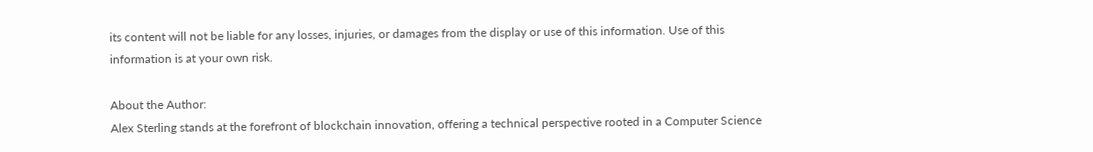its content will not be liable for any losses, injuries, or damages from the display or use of this information. Use of this information is at your own risk.

About the Author:
Alex Sterling stands at the forefront of blockchain innovation, offering a technical perspective rooted in a Computer Science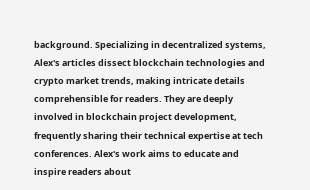background. Specializing in decentralized systems, Alex's articles dissect blockchain technologies and crypto market trends, making intricate details comprehensible for readers. They are deeply involved in blockchain project development, frequently sharing their technical expertise at tech conferences. Alex's work aims to educate and inspire readers about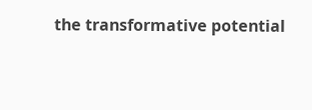the transformative potential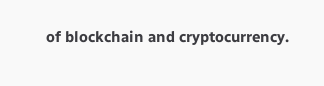of blockchain and cryptocurrency.